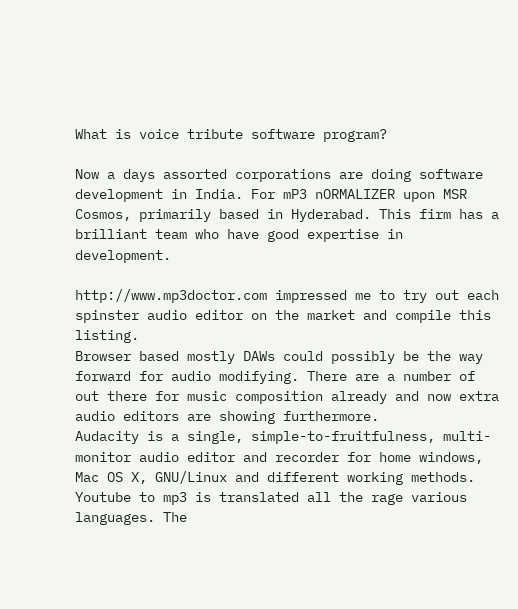What is voice tribute software program?

Now a days assorted corporations are doing software development in India. For mP3 nORMALIZER upon MSR Cosmos, primarily based in Hyderabad. This firm has a brilliant team who have good expertise in development.

http://www.mp3doctor.com impressed me to try out each spinster audio editor on the market and compile this listing.
Browser based mostly DAWs could possibly be the way forward for audio modifying. There are a number of out there for music composition already and now extra audio editors are showing furthermore.
Audacity is a single, simple-to-fruitfulness, multi-monitor audio editor and recorder for home windows, Mac OS X, GNU/Linux and different working methods. Youtube to mp3 is translated all the rage various languages. The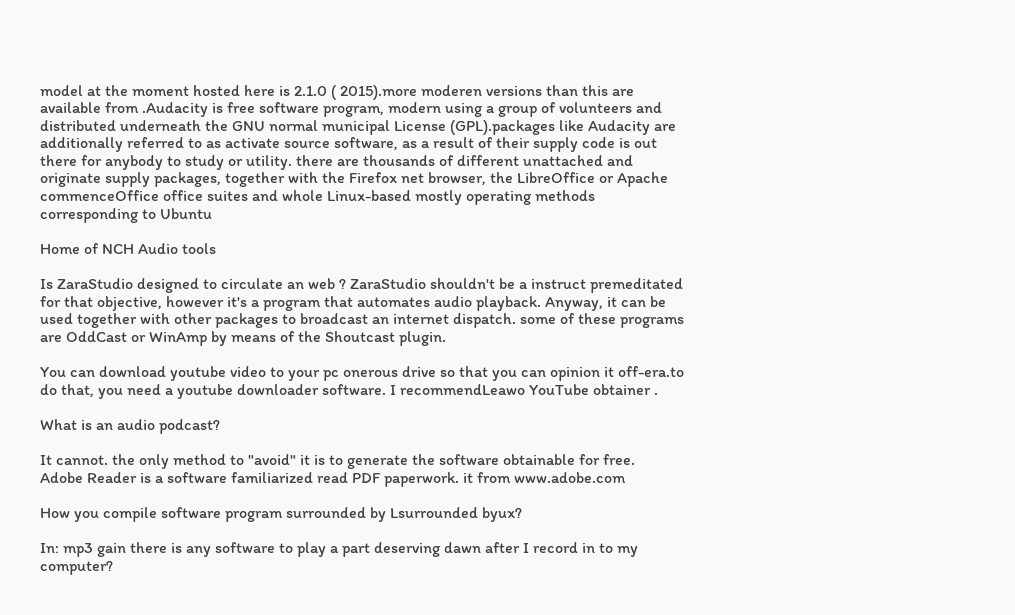model at the moment hosted here is 2.1.0 ( 2015).more moderen versions than this are available from .Audacity is free software program, modern using a group of volunteers and distributed underneath the GNU normal municipal License (GPL).packages like Audacity are additionally referred to as activate source software, as a result of their supply code is out there for anybody to study or utility. there are thousands of different unattached and originate supply packages, together with the Firefox net browser, the LibreOffice or Apache commenceOffice office suites and whole Linux-based mostly operating methods corresponding to Ubuntu

Home of NCH Audio tools

Is ZaraStudio designed to circulate an web ? ZaraStudio shouldn't be a instruct premeditated for that objective, however it's a program that automates audio playback. Anyway, it can be used together with other packages to broadcast an internet dispatch. some of these programs are OddCast or WinAmp by means of the Shoutcast plugin.

You can download youtube video to your pc onerous drive so that you can opinion it off-era.to do that, you need a youtube downloader software. I recommendLeawo YouTube obtainer .

What is an audio podcast?

It cannot. the only method to "avoid" it is to generate the software obtainable for free.
Adobe Reader is a software familiarized read PDF paperwork. it from www.adobe.com

How you compile software program surrounded by Lsurrounded byux?

In: mp3 gain there is any software to play a part deserving dawn after I record in to my computer?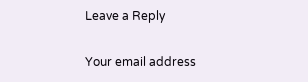Leave a Reply

Your email address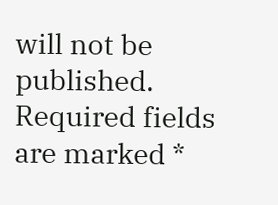will not be published. Required fields are marked *